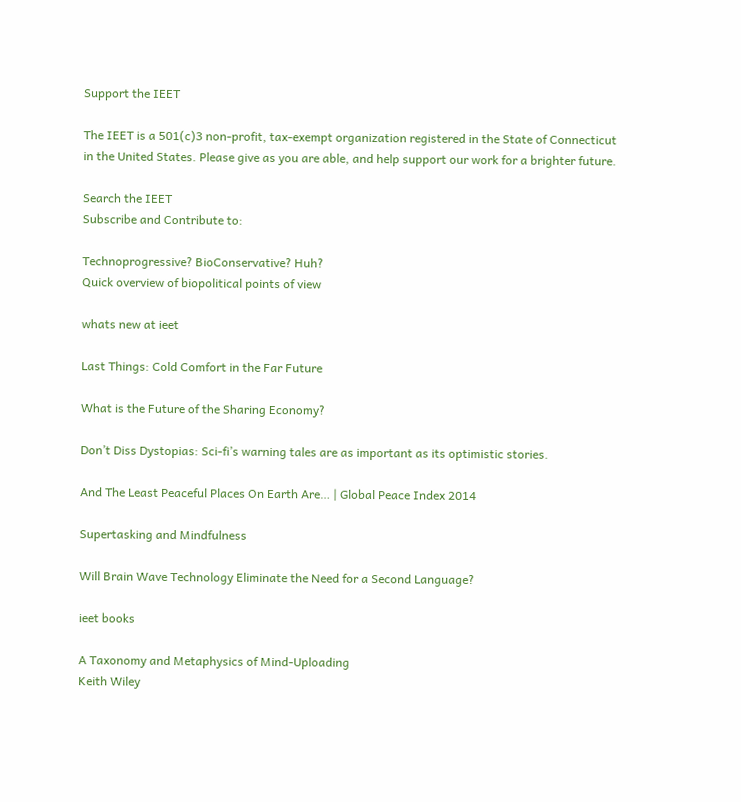Support the IEET

The IEET is a 501(c)3 non-profit, tax-exempt organization registered in the State of Connecticut in the United States. Please give as you are able, and help support our work for a brighter future.

Search the IEET
Subscribe and Contribute to:

Technoprogressive? BioConservative? Huh?
Quick overview of biopolitical points of view

whats new at ieet

Last Things: Cold Comfort in the Far Future

What is the Future of the Sharing Economy?

Don’t Diss Dystopias: Sci-fi’s warning tales are as important as its optimistic stories.

And The Least Peaceful Places On Earth Are… | Global Peace Index 2014

Supertasking and Mindfulness

Will Brain Wave Technology Eliminate the Need for a Second Language?

ieet books

A Taxonomy and Metaphysics of Mind-Uploading
Keith Wiley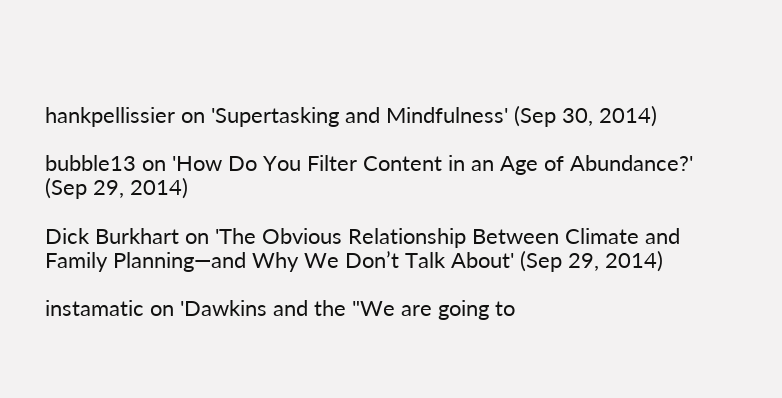hankpellissier on 'Supertasking and Mindfulness' (Sep 30, 2014)

bubble13 on 'How Do You Filter Content in an Age of Abundance?' (Sep 29, 2014)

Dick Burkhart on 'The Obvious Relationship Between Climate and Family Planning—and Why We Don’t Talk About' (Sep 29, 2014)

instamatic on 'Dawkins and the "We are going to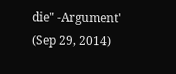die" -Argument' (Sep 29, 2014)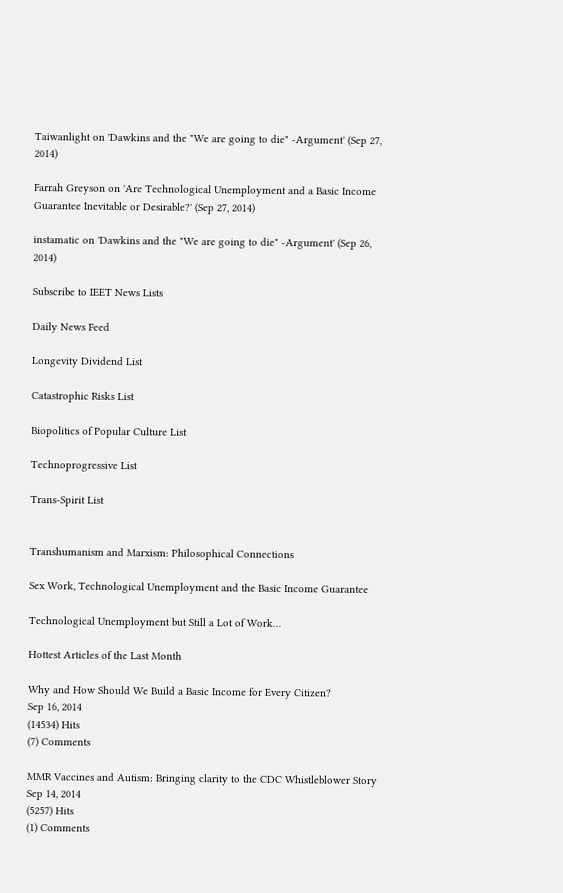Taiwanlight on 'Dawkins and the "We are going to die" -Argument' (Sep 27, 2014)

Farrah Greyson on 'Are Technological Unemployment and a Basic Income Guarantee Inevitable or Desirable?' (Sep 27, 2014)

instamatic on 'Dawkins and the "We are going to die" -Argument' (Sep 26, 2014)

Subscribe to IEET News Lists

Daily News Feed

Longevity Dividend List

Catastrophic Risks List

Biopolitics of Popular Culture List

Technoprogressive List

Trans-Spirit List


Transhumanism and Marxism: Philosophical Connections

Sex Work, Technological Unemployment and the Basic Income Guarantee

Technological Unemployment but Still a Lot of Work…

Hottest Articles of the Last Month

Why and How Should We Build a Basic Income for Every Citizen?
Sep 16, 2014
(14534) Hits
(7) Comments

MMR Vaccines and Autism: Bringing clarity to the CDC Whistleblower Story
Sep 14, 2014
(5257) Hits
(1) Comments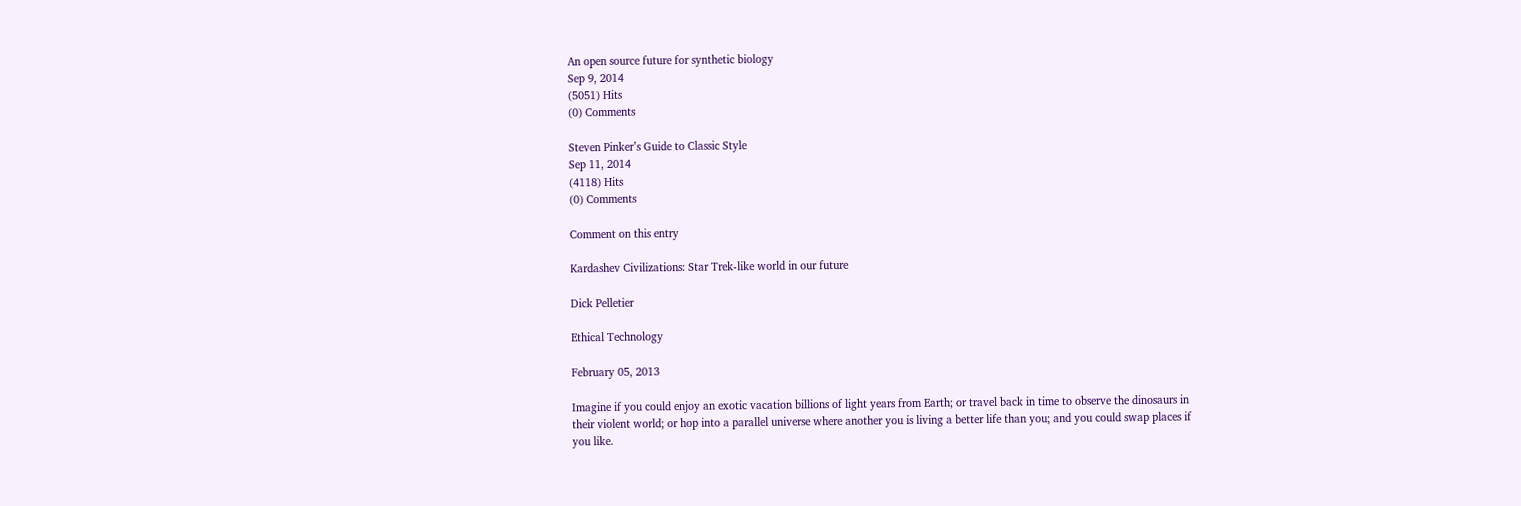An open source future for synthetic biology
Sep 9, 2014
(5051) Hits
(0) Comments

Steven Pinker’s Guide to Classic Style
Sep 11, 2014
(4118) Hits
(0) Comments

Comment on this entry

Kardashev Civilizations: Star Trek-like world in our future

Dick Pelletier

Ethical Technology

February 05, 2013

Imagine if you could enjoy an exotic vacation billions of light years from Earth; or travel back in time to observe the dinosaurs in their violent world; or hop into a parallel universe where another you is living a better life than you; and you could swap places if you like.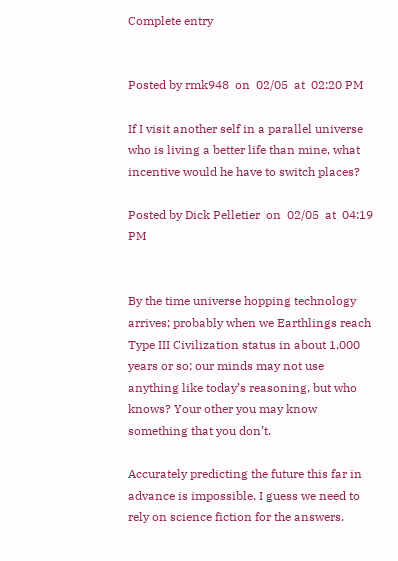Complete entry


Posted by rmk948  on  02/05  at  02:20 PM

If I visit another self in a parallel universe who is living a better life than mine, what incentive would he have to switch places?

Posted by Dick Pelletier  on  02/05  at  04:19 PM


By the time universe hopping technology arrives; probably when we Earthlings reach Type III Civilization status in about 1,000 years or so; our minds may not use anything like today’s reasoning, but who knows? Your other you may know something that you don’t.

Accurately predicting the future this far in advance is impossible. I guess we need to rely on science fiction for the answers.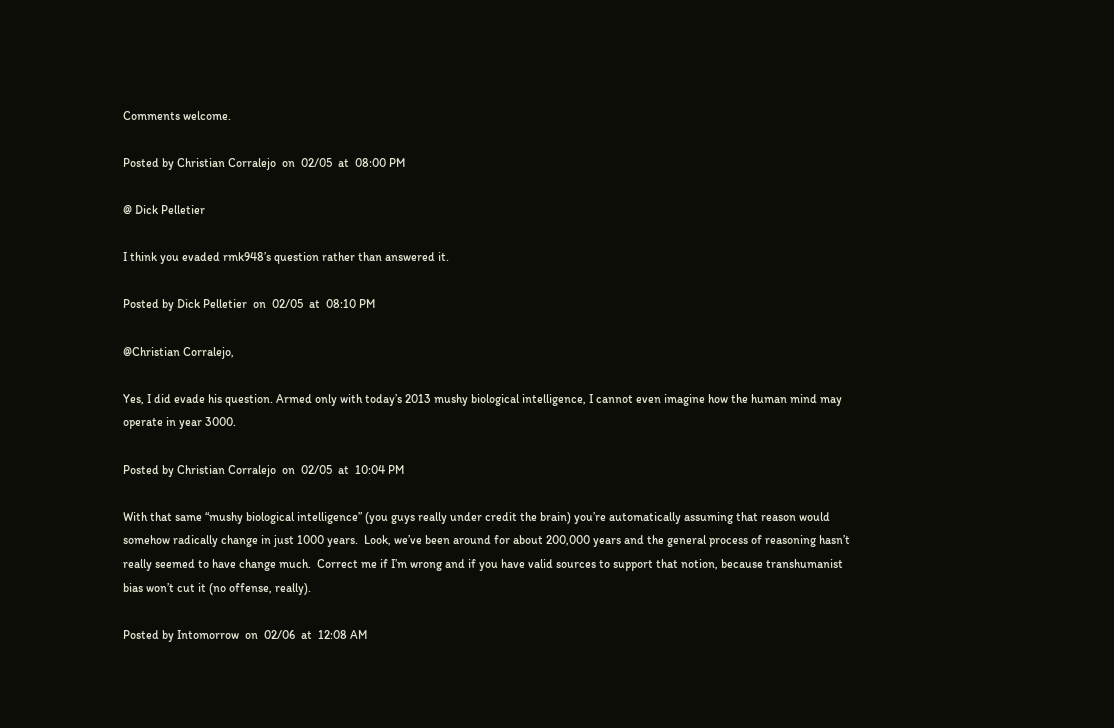Comments welcome.

Posted by Christian Corralejo  on  02/05  at  08:00 PM

@ Dick Pelletier

I think you evaded rmk948’s question rather than answered it.

Posted by Dick Pelletier  on  02/05  at  08:10 PM

@Christian Corralejo,

Yes, I did evade his question. Armed only with today’s 2013 mushy biological intelligence, I cannot even imagine how the human mind may operate in year 3000.

Posted by Christian Corralejo  on  02/05  at  10:04 PM

With that same “mushy biological intelligence” (you guys really under credit the brain) you’re automatically assuming that reason would somehow radically change in just 1000 years.  Look, we’ve been around for about 200,000 years and the general process of reasoning hasn’t really seemed to have change much.  Correct me if I’m wrong and if you have valid sources to support that notion, because transhumanist bias won’t cut it (no offense, really).

Posted by Intomorrow  on  02/06  at  12:08 AM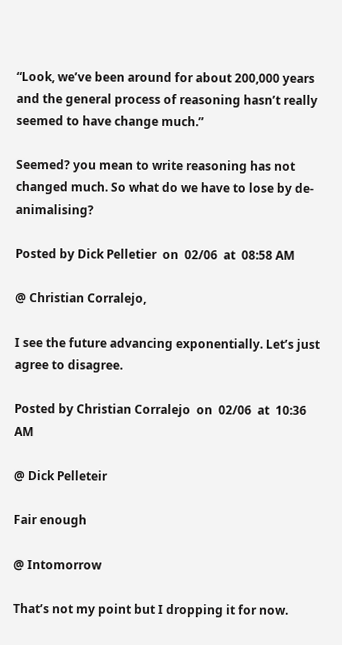“Look, we’ve been around for about 200,000 years and the general process of reasoning hasn’t really seemed to have change much.”

Seemed? you mean to write reasoning has not changed much. So what do we have to lose by de-animalising?

Posted by Dick Pelletier  on  02/06  at  08:58 AM

@ Christian Corralejo,

I see the future advancing exponentially. Let’s just agree to disagree.

Posted by Christian Corralejo  on  02/06  at  10:36 AM

@ Dick Pelleteir

Fair enough

@ Intomorrow

That’s not my point but I dropping it for now.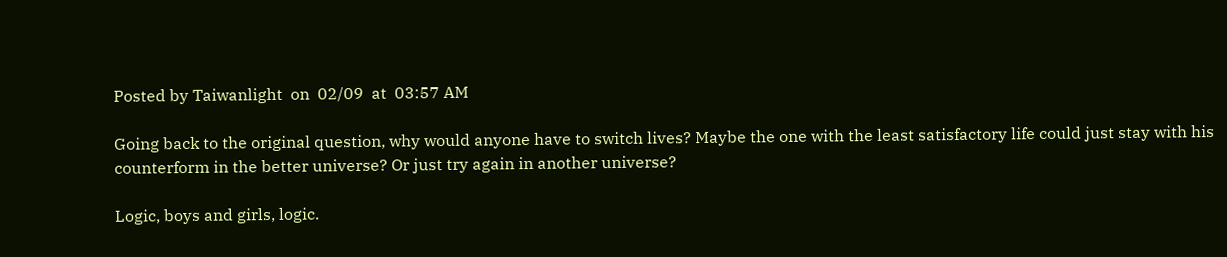Posted by Taiwanlight  on  02/09  at  03:57 AM

Going back to the original question, why would anyone have to switch lives? Maybe the one with the least satisfactory life could just stay with his counterform in the better universe? Or just try again in another universe?

Logic, boys and girls, logic.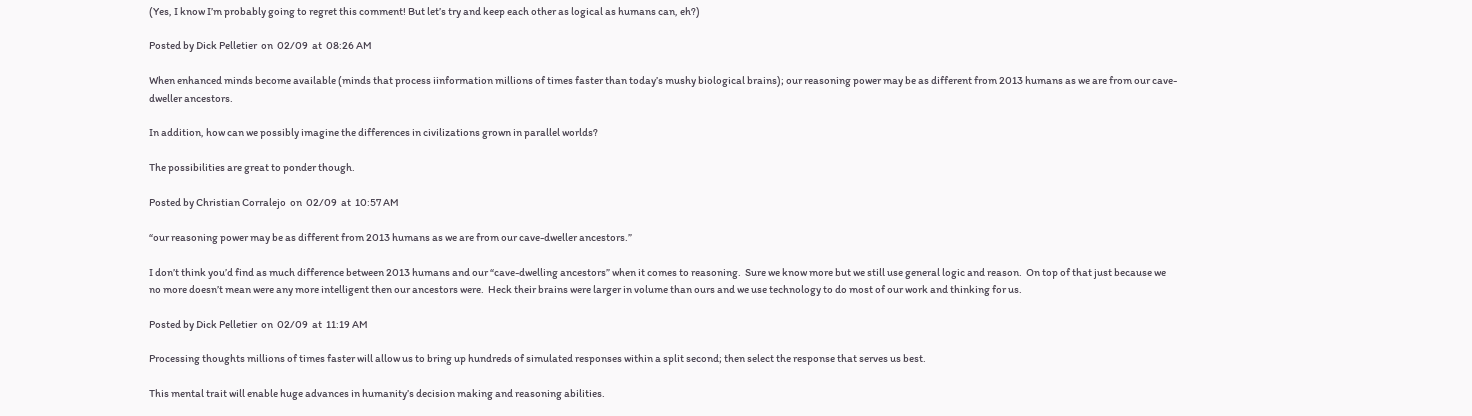(Yes, I know I’m probably going to regret this comment! But let’s try and keep each other as logical as humans can, eh?)

Posted by Dick Pelletier  on  02/09  at  08:26 AM

When enhanced minds become available (minds that process iinformation millions of times faster than today’s mushy biological brains); our reasoning power may be as different from 2013 humans as we are from our cave-dweller ancestors.

In addition, how can we possibly imagine the differences in civilizations grown in parallel worlds?

The possibilities are great to ponder though.

Posted by Christian Corralejo  on  02/09  at  10:57 AM

“our reasoning power may be as different from 2013 humans as we are from our cave-dweller ancestors.”

I don’t think you’d find as much difference between 2013 humans and our “cave-dwelling ancestors” when it comes to reasoning.  Sure we know more but we still use general logic and reason.  On top of that just because we no more doesn’t mean were any more intelligent then our ancestors were.  Heck their brains were larger in volume than ours and we use technology to do most of our work and thinking for us.

Posted by Dick Pelletier  on  02/09  at  11:19 AM

Processing thoughts millions of times faster will allow us to bring up hundreds of simulated responses within a split second; then select the response that serves us best.

This mental trait will enable huge advances in humanity’s decision making and reasoning abilities.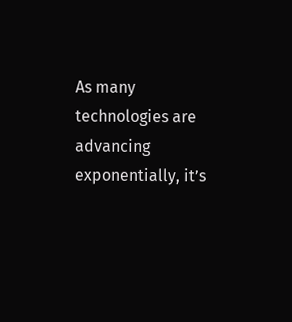As many technologies are advancing exponentially, it’s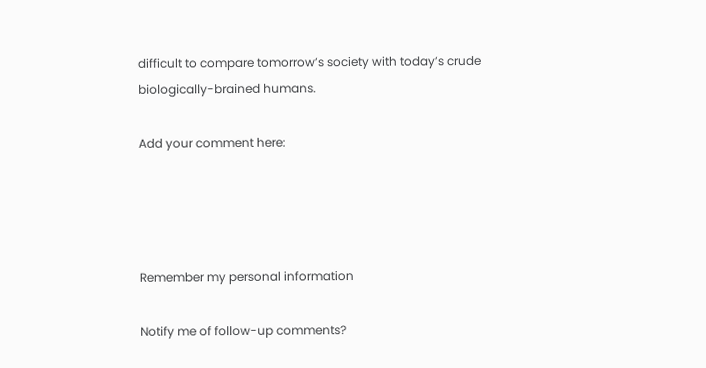difficult to compare tomorrow’s society with today’s crude biologically-brained humans.

Add your comment here:




Remember my personal information

Notify me of follow-up comments?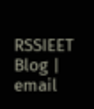RSSIEET Blog | email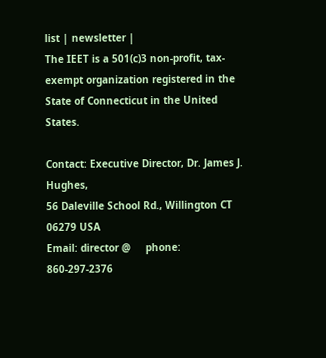list | newsletter |
The IEET is a 501(c)3 non-profit, tax-exempt organization registered in the State of Connecticut in the United States.

Contact: Executive Director, Dr. James J. Hughes,
56 Daleville School Rd., Willington CT 06279 USA
Email: director @     phone: 860-297-2376